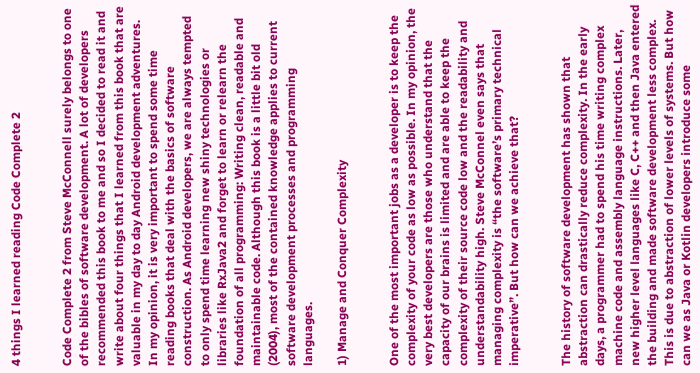4 things I learned reading Code Complete 2


Code Complete 2 from Steve McConnell surely belongs to one of the bibles of software development. A lot of developers recommended this book to me and so I decided to read it and write about four things that I learned from this book that are valuable in my day to day Android development adventures. In my opinion, it is very important to spend some time reading books that deal with the basics of software construction. As Android developers, we are always tempted to only spend time learning new shiny technologies or libraries like RxJava2 and forget to learn or relearn the foundation of all programming: Writing clean, readable and maintainable code. Although this book is a little bit old (2004), most of the contained knowledge applies to current software development processes and programming languages.

1) Manage and Conquer Complexity


One of the most important jobs as a developer is to keep the complexity of your code as low as possible. In my opinion, the very best developers are those who understand that the capacity of our brains is limited and are able to keep the complexity of their source code low and the readability and understandability high. Steve McConnel even says that managing complexity is “the software’s primary technical imperative”. But how can we achieve that?


The history of software development has shown that abstraction can drastically reduce complexity. In the early days, a programmer had to spend his time writing complex machine code and assembly language instructions. Later, new higher level languages like C, C++ and then Java entered the building and made software development less complex. This is due to abstraction of lower levels of systems. But how can we as Java or Kotlin developers introduce some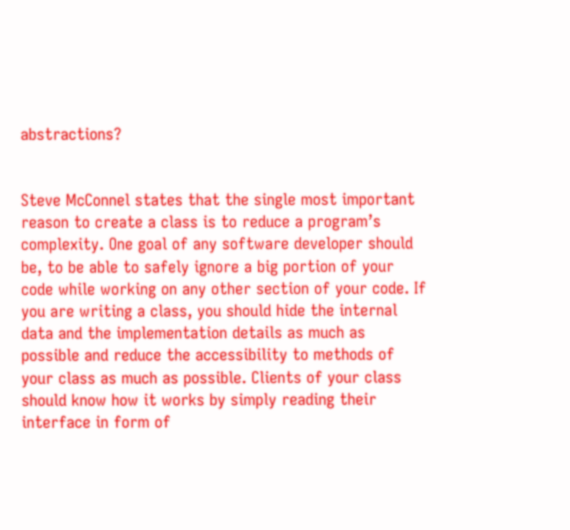abstractions?


Steve McConnel states that the single most important reason to create a class is to reduce a program’s complexity. One goal of any software developer should be, to be able to safely ignore a big portion of your code while working on any other section of your code. If you are writing a class, you should hide the internal data and the implementation details as much as possible and reduce the accessibility to methods of your class as much as possible. Clients of your class should know how it works by simply reading their interface in form of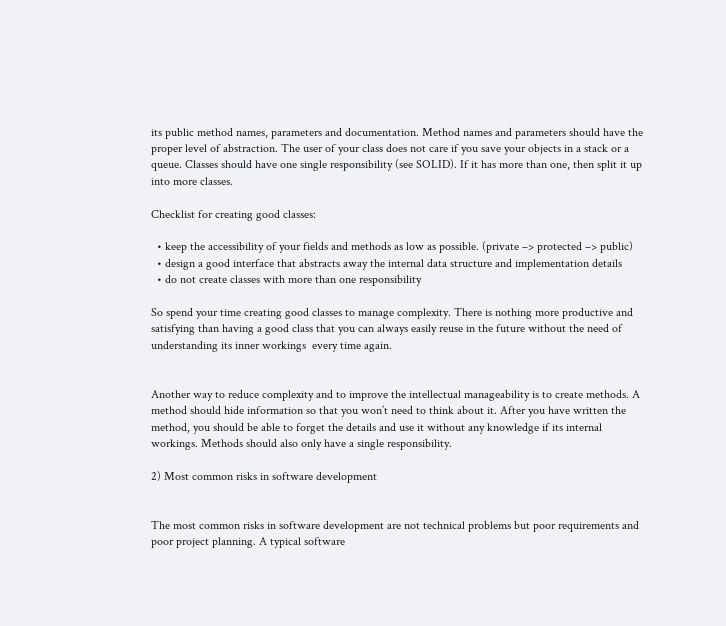its public method names, parameters and documentation. Method names and parameters should have the proper level of abstraction. The user of your class does not care if you save your objects in a stack or a queue. Classes should have one single responsibility (see SOLID). If it has more than one, then split it up into more classes.

Checklist for creating good classes:

  • keep the accessibility of your fields and methods as low as possible. (private –> protected –> public)
  • design a good interface that abstracts away the internal data structure and implementation details
  • do not create classes with more than one responsibility

So spend your time creating good classes to manage complexity. There is nothing more productive and satisfying than having a good class that you can always easily reuse in the future without the need of understanding its inner workings  every time again.


Another way to reduce complexity and to improve the intellectual manageability is to create methods. A method should hide information so that you won’t need to think about it. After you have written the method, you should be able to forget the details and use it without any knowledge if its internal workings. Methods should also only have a single responsibility.

2) Most common risks in software development


The most common risks in software development are not technical problems but poor requirements and poor project planning. A typical software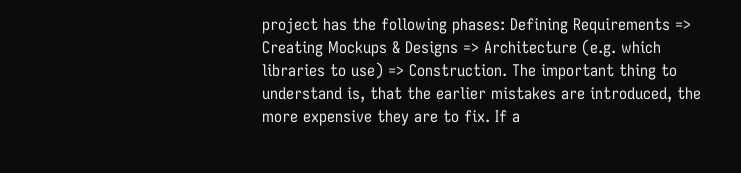project has the following phases: Defining Requirements => Creating Mockups & Designs => Architecture (e.g. which libraries to use) => Construction. The important thing to understand is, that the earlier mistakes are introduced, the more expensive they are to fix. If a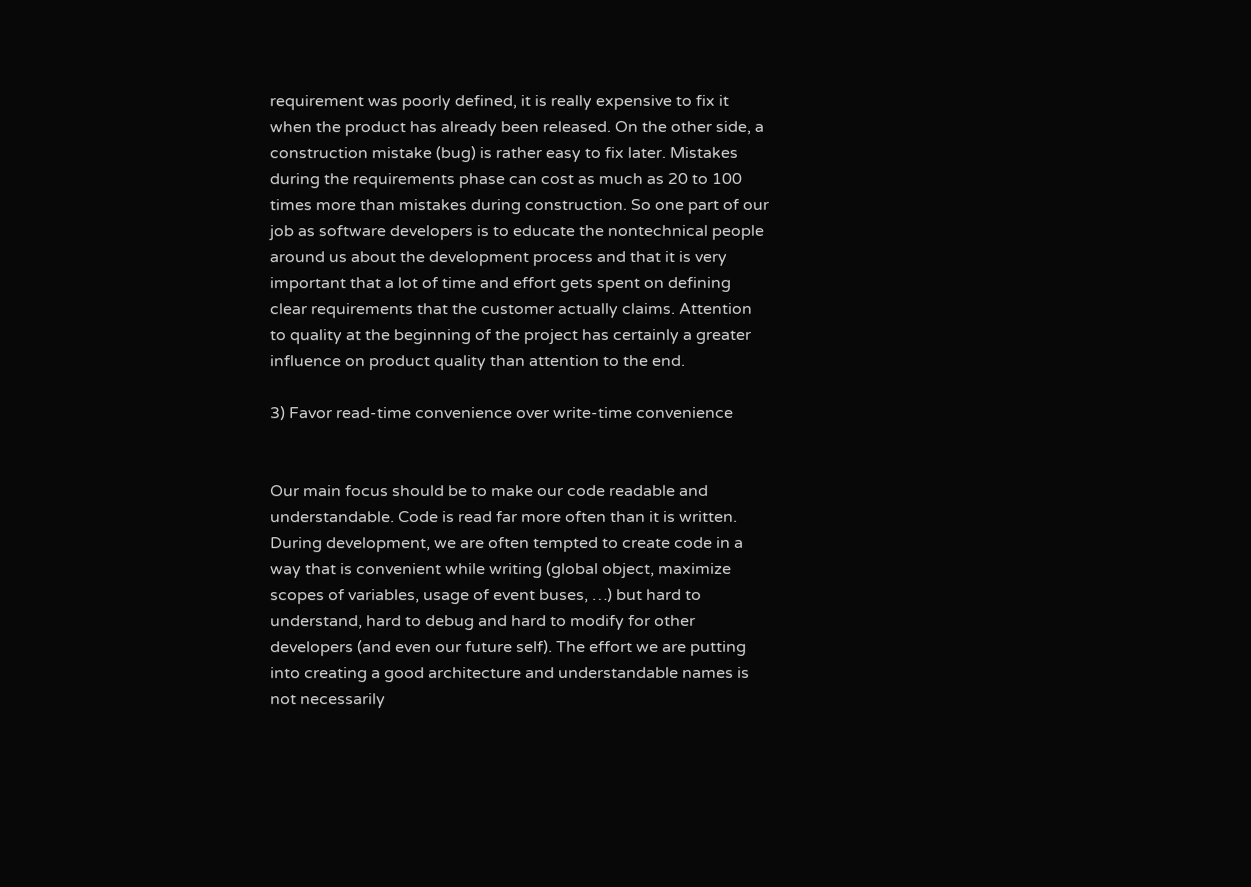requirement was poorly defined, it is really expensive to fix it when the product has already been released. On the other side, a construction mistake (bug) is rather easy to fix later. Mistakes during the requirements phase can cost as much as 20 to 100 times more than mistakes during construction. So one part of our job as software developers is to educate the nontechnical people around us about the development process and that it is very important that a lot of time and effort gets spent on defining clear requirements that the customer actually claims. Attention to quality at the beginning of the project has certainly a greater influence on product quality than attention to the end.

3) Favor read-time convenience over write-time convenience


Our main focus should be to make our code readable and understandable. Code is read far more often than it is written. During development, we are often tempted to create code in a way that is convenient while writing (global object, maximize scopes of variables, usage of event buses, …) but hard to understand, hard to debug and hard to modify for other developers (and even our future self). The effort we are putting into creating a good architecture and understandable names is not necessarily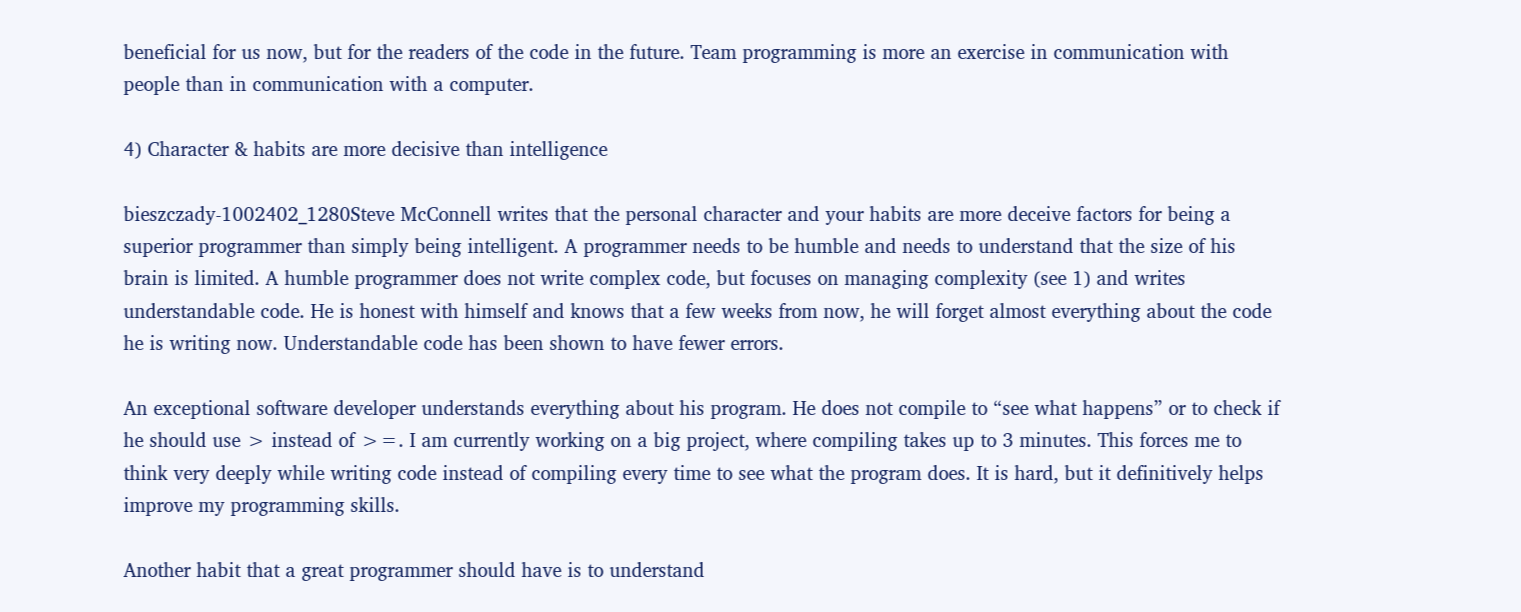beneficial for us now, but for the readers of the code in the future. Team programming is more an exercise in communication with people than in communication with a computer.

4) Character & habits are more decisive than intelligence

bieszczady-1002402_1280Steve McConnell writes that the personal character and your habits are more deceive factors for being a superior programmer than simply being intelligent. A programmer needs to be humble and needs to understand that the size of his brain is limited. A humble programmer does not write complex code, but focuses on managing complexity (see 1) and writes understandable code. He is honest with himself and knows that a few weeks from now, he will forget almost everything about the code he is writing now. Understandable code has been shown to have fewer errors.

An exceptional software developer understands everything about his program. He does not compile to “see what happens” or to check if he should use > instead of >=. I am currently working on a big project, where compiling takes up to 3 minutes. This forces me to think very deeply while writing code instead of compiling every time to see what the program does. It is hard, but it definitively helps improve my programming skills.

Another habit that a great programmer should have is to understand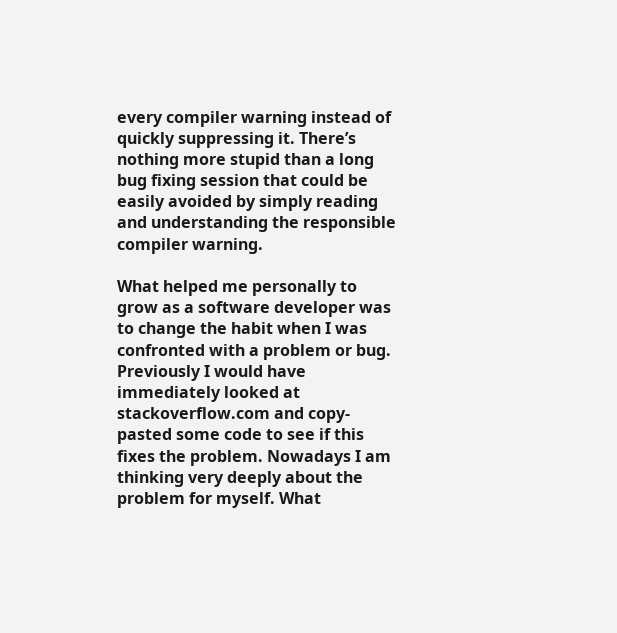every compiler warning instead of quickly suppressing it. There’s nothing more stupid than a long bug fixing session that could be easily avoided by simply reading and understanding the responsible compiler warning.

What helped me personally to grow as a software developer was to change the habit when I was confronted with a problem or bug. Previously I would have immediately looked at stackoverflow.com and copy-pasted some code to see if this fixes the problem. Nowadays I am thinking very deeply about the problem for myself. What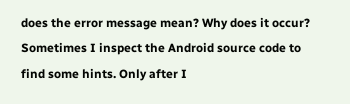does the error message mean? Why does it occur? Sometimes I inspect the Android source code to find some hints. Only after I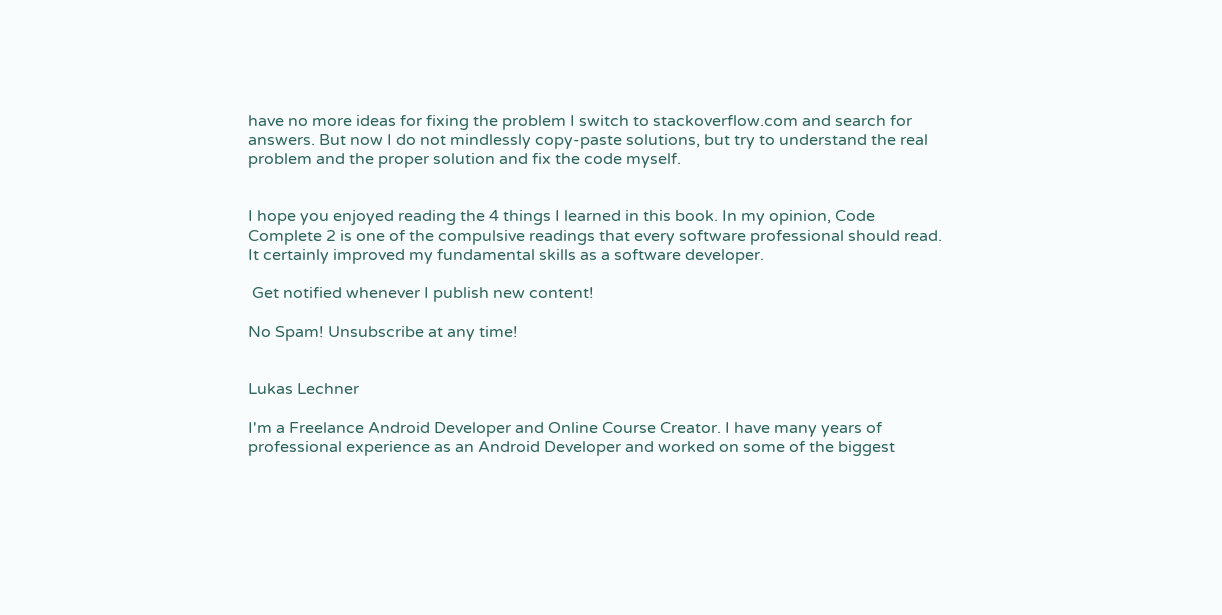have no more ideas for fixing the problem I switch to stackoverflow.com and search for answers. But now I do not mindlessly copy-paste solutions, but try to understand the real problem and the proper solution and fix the code myself.


I hope you enjoyed reading the 4 things I learned in this book. In my opinion, Code Complete 2 is one of the compulsive readings that every software professional should read. It certainly improved my fundamental skills as a software developer.

 Get notified whenever I publish new content!

No Spam! Unsubscribe at any time!


Lukas Lechner

I'm a Freelance Android Developer and Online Course Creator. I have many years of professional experience as an Android Developer and worked on some of the biggest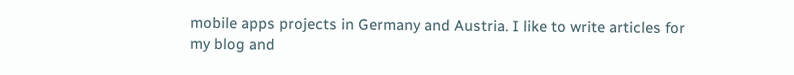mobile apps projects in Germany and Austria. I like to write articles for my blog and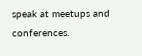speak at meetups and conferences.